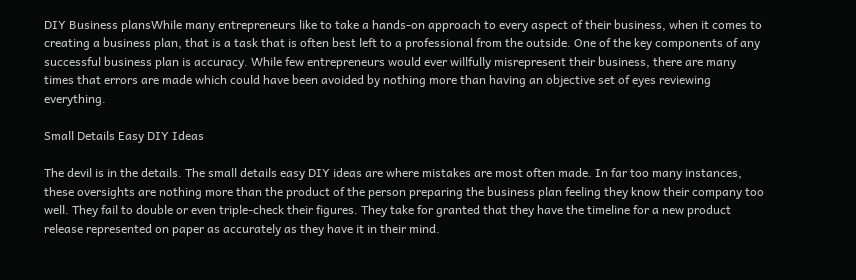DIY Business plansWhile many entrepreneurs like to take a hands-on approach to every aspect of their business, when it comes to creating a business plan, that is a task that is often best left to a professional from the outside. One of the key components of any successful business plan is accuracy. While few entrepreneurs would ever willfully misrepresent their business, there are many times that errors are made which could have been avoided by nothing more than having an objective set of eyes reviewing everything.

Small Details Easy DIY Ideas

The devil is in the details. The small details easy DIY ideas are where mistakes are most often made. In far too many instances, these oversights are nothing more than the product of the person preparing the business plan feeling they know their company too well. They fail to double or even triple-check their figures. They take for granted that they have the timeline for a new product release represented on paper as accurately as they have it in their mind.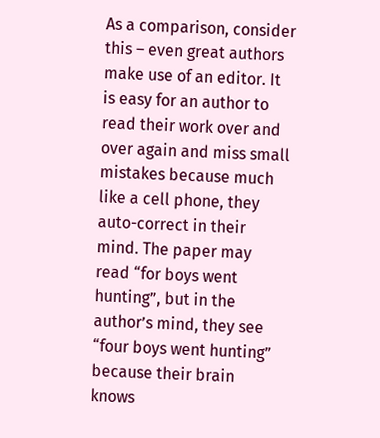As a comparison, consider this – even great authors make use of an editor. It is easy for an author to read their work over and over again and miss small mistakes because much like a cell phone, they auto-correct in their mind. The paper may read “for boys went hunting”, but in the author’s mind, they see “four boys went hunting” because their brain knows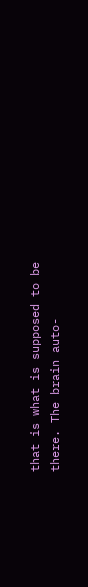that is what is supposed to be there. The brain auto-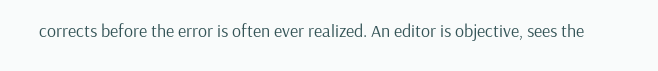corrects before the error is often ever realized. An editor is objective, sees the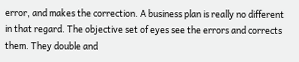error, and makes the correction. A business plan is really no different in that regard. The objective set of eyes see the errors and corrects them. They double and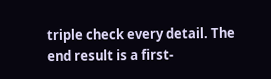triple check every detail. The end result is a first-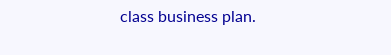class business plan.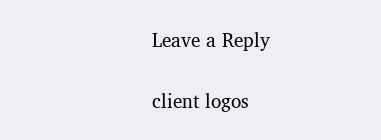Leave a Reply

client logos